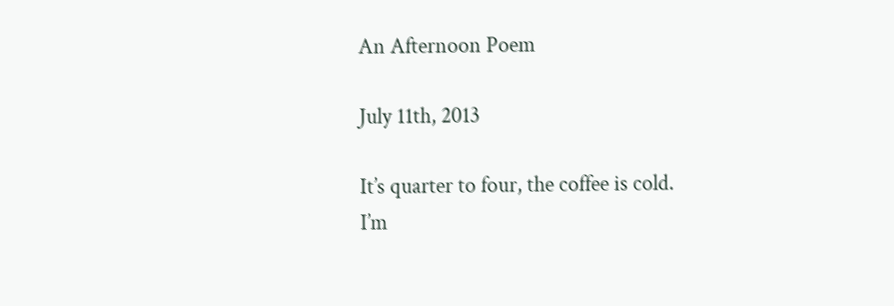An Afternoon Poem

July 11th, 2013

It’s quarter to four, the coffee is cold.
I’m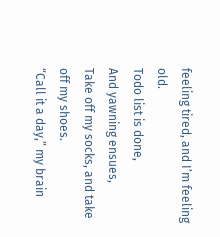feeling tired, and I’m feeling old.
Todo list is done,
And yawning ensues,
Take off my socks, and take off my shoes.
“Call it a day,” my brain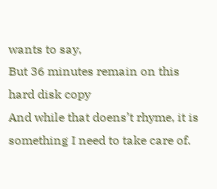wants to say,
But 36 minutes remain on this hard disk copy
And while that doens’t rhyme, it is something I need to take care of.